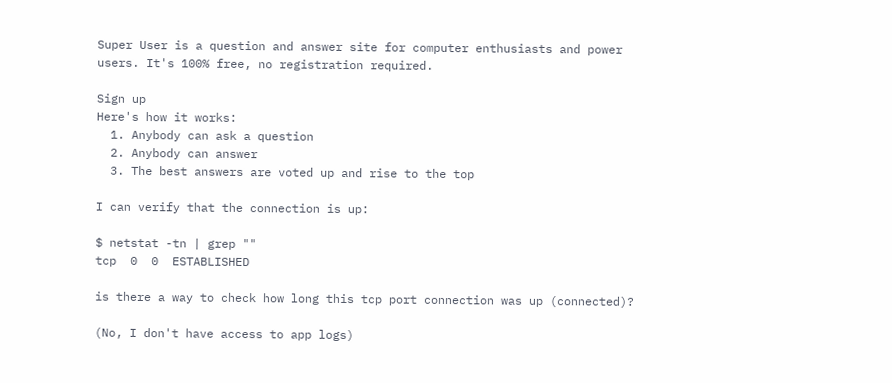Super User is a question and answer site for computer enthusiasts and power users. It's 100% free, no registration required.

Sign up
Here's how it works:
  1. Anybody can ask a question
  2. Anybody can answer
  3. The best answers are voted up and rise to the top

I can verify that the connection is up:

$ netstat -tn | grep ""
tcp  0  0  ESTABLISHED

is there a way to check how long this tcp port connection was up (connected)?

(No, I don't have access to app logs)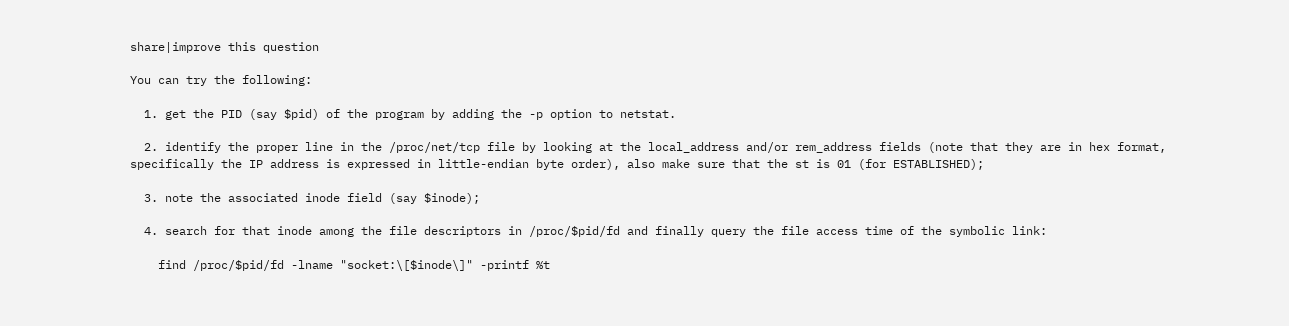share|improve this question

You can try the following:

  1. get the PID (say $pid) of the program by adding the -p option to netstat.

  2. identify the proper line in the /proc/net/tcp file by looking at the local_address and/or rem_address fields (note that they are in hex format, specifically the IP address is expressed in little-endian byte order), also make sure that the st is 01 (for ESTABLISHED);

  3. note the associated inode field (say $inode);

  4. search for that inode among the file descriptors in /proc/$pid/fd and finally query the file access time of the symbolic link:

    find /proc/$pid/fd -lname "socket:\[$inode\]" -printf %t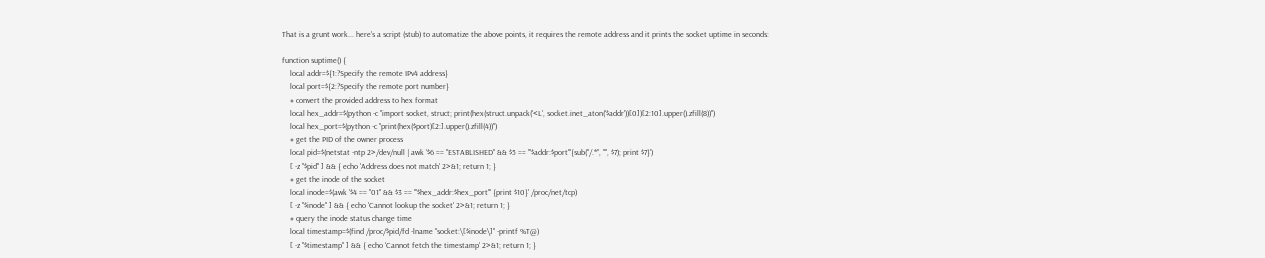That is a grunt work... here's a script (stub) to automatize the above points, it requires the remote address and it prints the socket uptime in seconds:

function suptime() {
    local addr=${1:?Specify the remote IPv4 address}
    local port=${2:?Specify the remote port number}
    # convert the provided address to hex format
    local hex_addr=$(python -c "import socket, struct; print(hex(struct.unpack('<L', socket.inet_aton('$addr'))[0])[2:10].upper().zfill(8))")
    local hex_port=$(python -c "print(hex($port)[2:].upper().zfill(4))")
    # get the PID of the owner process
    local pid=$(netstat -ntp 2>/dev/null | awk '$6 == "ESTABLISHED" && $5 == "'$addr:$port'"{sub("/.*", "", $7); print $7}')
    [ -z "$pid" ] && { echo 'Address does not match' 2>&1; return 1; }
    # get the inode of the socket
    local inode=$(awk '$4 == "01" && $3 == "'$hex_addr:$hex_port'" {print $10}' /proc/net/tcp)
    [ -z "$inode" ] && { echo 'Cannot lookup the socket' 2>&1; return 1; }
    # query the inode status change time
    local timestamp=$(find /proc/$pid/fd -lname "socket:\[$inode\]" -printf %T@)
    [ -z "$timestamp" ] && { echo 'Cannot fetch the timestamp' 2>&1; return 1; }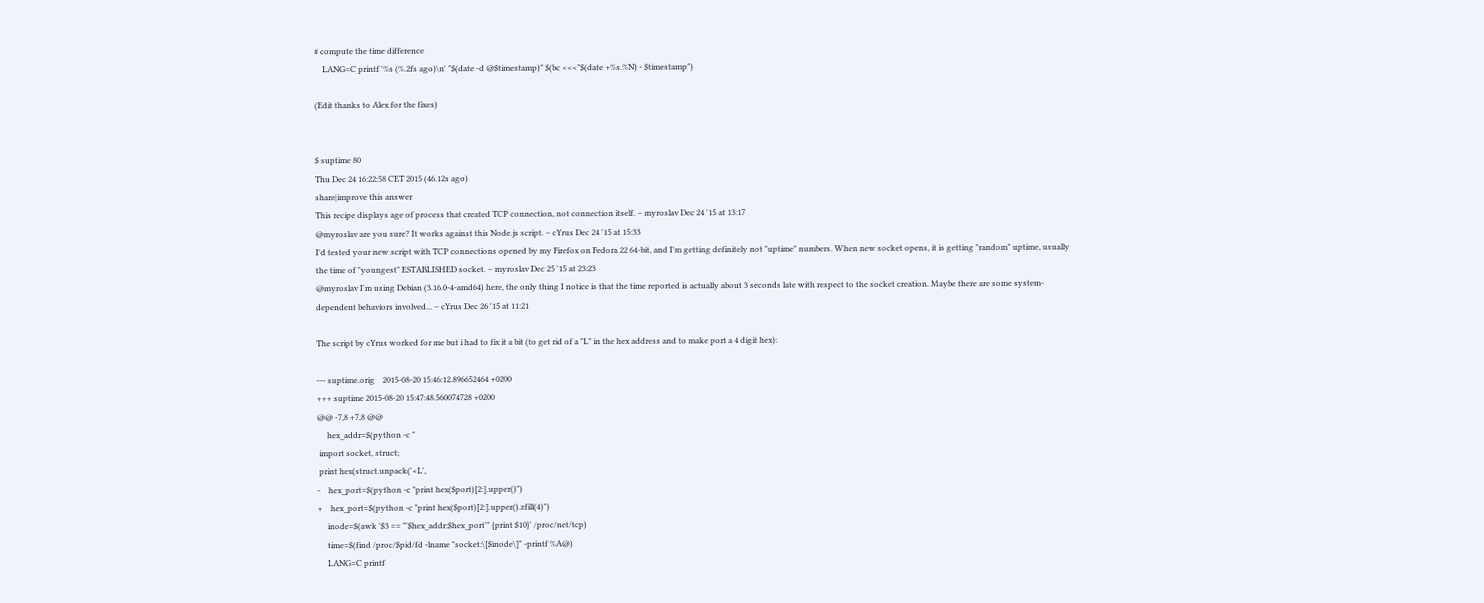# compute the time difference
    LANG=C printf '%s (%.2fs ago)\n' "$(date -d @$timestamp)" $(bc <<<"$(date +%s.%N) - $timestamp")

(Edit thanks to Alex for the fixes)


$ suptime 80
Thu Dec 24 16:22:58 CET 2015 (46.12s ago)
share|improve this answer
This recipe displays age of process that created TCP connection, not connection itself. – myroslav Dec 24 '15 at 13:17
@myroslav are you sure? It works against this Node.js script. – cYrus Dec 24 '15 at 15:33
I'd tested your new script with TCP connections opened by my Firefox on Fedora 22 64-bit, and I'm getting definitely not "uptime" numbers. When new socket opens, it is getting "random" uptime, usually the time of "youngest" ESTABLISHED socket. – myroslav Dec 25 '15 at 23:23
@myroslav I'm using Debian (3.16.0-4-amd64) here, the only thing I notice is that the time reported is actually about 3 seconds late with respect to the socket creation. Maybe there are some system-dependent behaviors involved... – cYrus Dec 26 '15 at 11:21

The script by cYrus worked for me but i had to fix it a bit (to get rid of a "L" in the hex address and to make port a 4 digit hex):

--- suptime.orig    2015-08-20 15:46:12.896652464 +0200
+++ suptime 2015-08-20 15:47:48.560074728 +0200
@@ -7,8 +7,8 @@
     hex_addr=$(python -c "
 import socket, struct;
 print hex(struct.unpack('<L',
-    hex_port=$(python -c "print hex($port)[2:].upper()")
+    hex_port=$(python -c "print hex($port)[2:].upper().zfill(4)")
     inode=$(awk '$3 == "'$hex_addr:$hex_port'" {print $10}' /proc/net/tcp)
     time=$(find /proc/$pid/fd -lname "socket:\[$inode\]" -printf %A@)
     LANG=C printf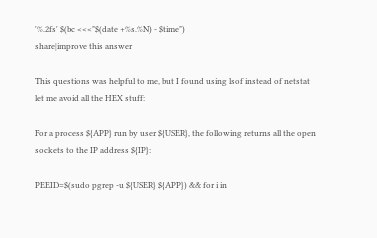'%.2fs' $(bc <<<"$(date +%s.%N) - $time")
share|improve this answer

This questions was helpful to me, but I found using lsof instead of netstat let me avoid all the HEX stuff:

For a process ${APP} run by user ${USER}, the following returns all the open sockets to the IP address ${IP}:

PEEID=$(sudo pgrep -u ${USER} ${APP}) && for i in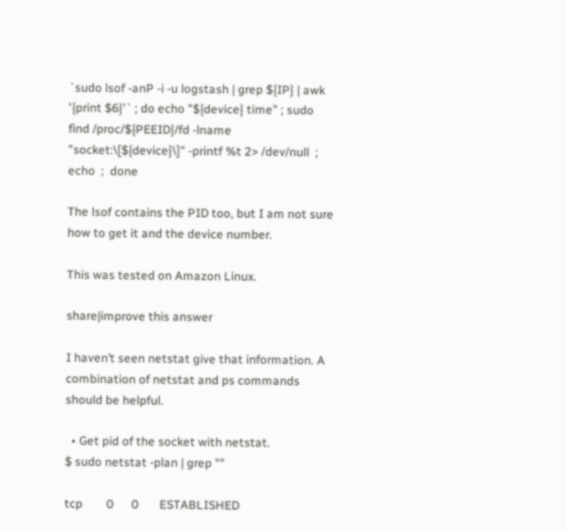`sudo lsof -anP -i -u logstash | grep ${IP} | awk '{print $6}'` ; do echo "${device} time" ; sudo find /proc/${PEEID}/fd -lname "socket:\[${device}\]" -printf %t 2> /dev/null  ; echo  ;  done

The lsof contains the PID too, but I am not sure how to get it and the device number.

This was tested on Amazon Linux.

share|improve this answer

I haven’t seen netstat give that information. A combination of netstat and ps commands should be helpful.

  • Get pid of the socket with netstat.
$ sudo netstat -plan | grep ""

tcp        0      0       ESTABLISHED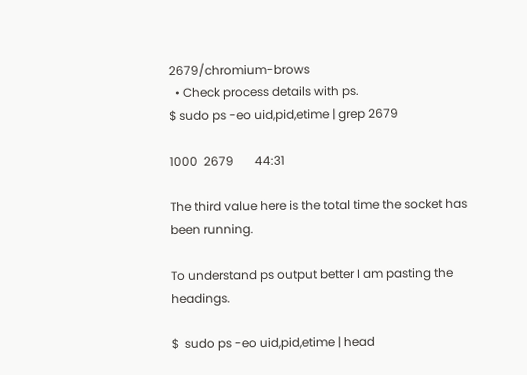2679/chromium-brows
  • Check process details with ps.
$ sudo ps -eo uid,pid,etime | grep 2679

1000  2679       44:31

The third value here is the total time the socket has been running.

To understand ps output better I am pasting the headings.

$  sudo ps -eo uid,pid,etime | head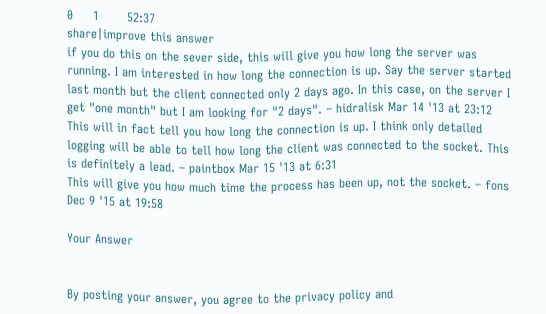0     1       52:37
share|improve this answer
if you do this on the sever side, this will give you how long the server was running. I am interested in how long the connection is up. Say the server started last month but the client connected only 2 days ago. In this case, on the server I get "one month" but I am looking for "2 days". – hidralisk Mar 14 '13 at 23:12
This will in fact tell you how long the connection is up. I think only detailed logging will be able to tell how long the client was connected to the socket. This is definitely a lead. – paintbox Mar 15 '13 at 6:31
This will give you how much time the process has been up, not the socket. – fons Dec 9 '15 at 19:58

Your Answer


By posting your answer, you agree to the privacy policy and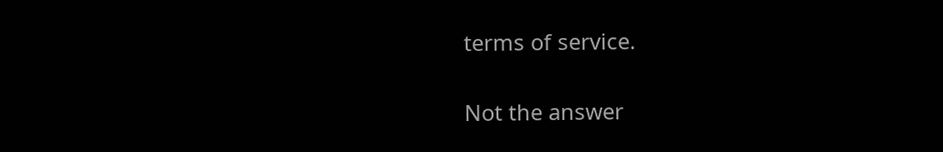terms of service.

Not the answer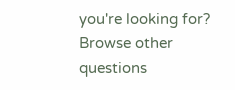you're looking for? Browse other questions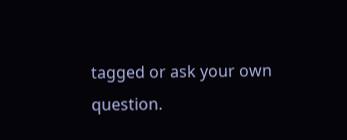tagged or ask your own question.